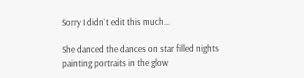Sorry I didn`t edit this much...

She danced the dances on star filled nights
painting portraits in the glow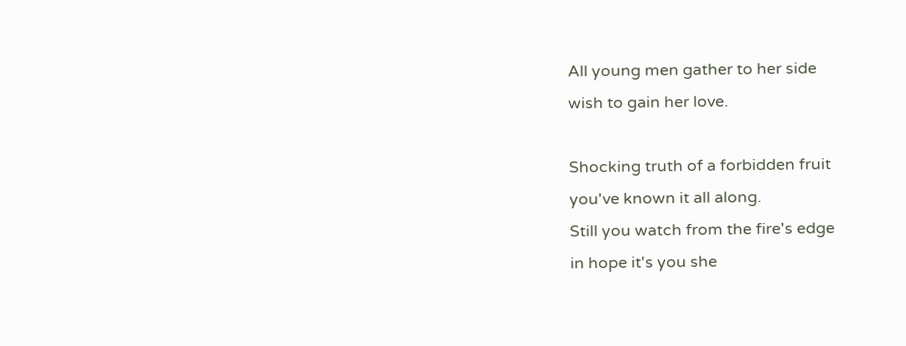All young men gather to her side
wish to gain her love.

Shocking truth of a forbidden fruit
you've known it all along.
Still you watch from the fire's edge
in hope it's you she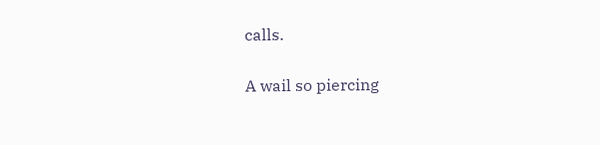calls.

A wail so piercing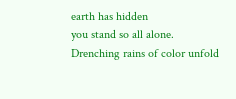earth has hidden
you stand so all alone.
Drenching rains of color unfold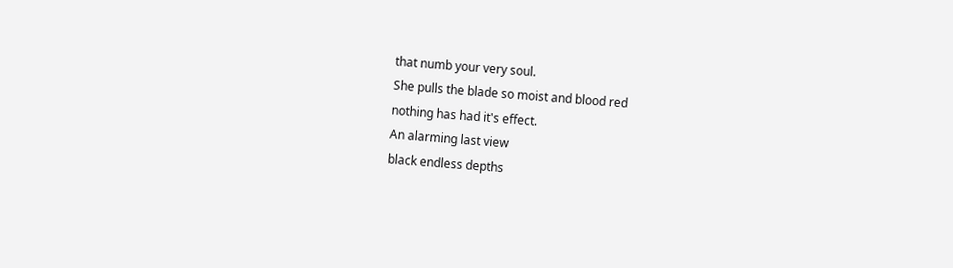that numb your very soul.
She pulls the blade so moist and blood red
nothing has had it's effect.
An alarming last view
black endless depths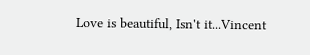Love is beautiful, Isn't it...Vincent